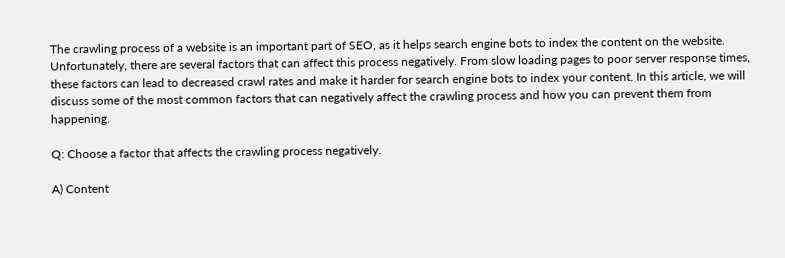The crawling process of a website is an important part of SEO, as it helps search engine bots to index the content on the website. Unfortunately, there are several factors that can affect this process negatively. From slow loading pages to poor server response times, these factors can lead to decreased crawl rates and make it harder for search engine bots to index your content. In this article, we will discuss some of the most common factors that can negatively affect the crawling process and how you can prevent them from happening.

Q: Choose a factor that affects the crawling process negatively.

A) Content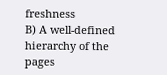freshness
B) A well-defined hierarchy of the pages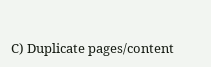C) Duplicate pages/content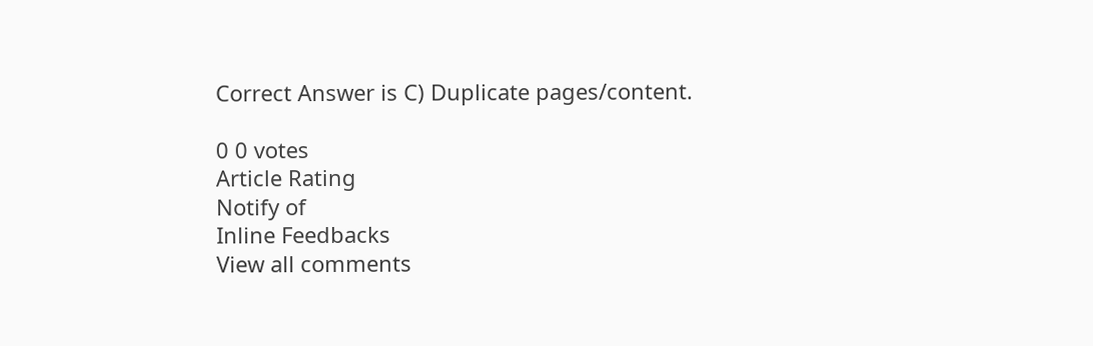Correct Answer is C) Duplicate pages/content.

0 0 votes
Article Rating
Notify of
Inline Feedbacks
View all comments